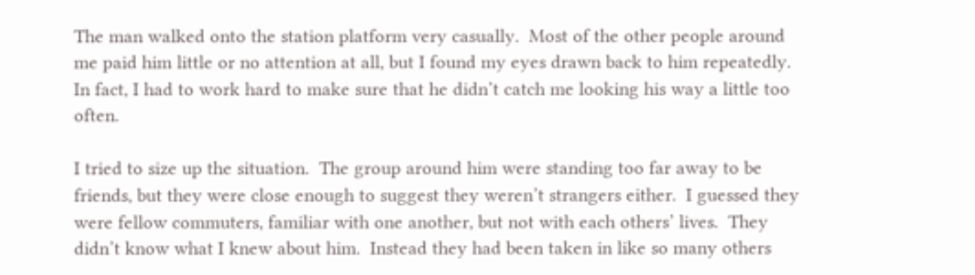The man walked onto the station platform very casually.  Most of the other people around me paid him little or no attention at all, but I found my eyes drawn back to him repeatedly.  In fact, I had to work hard to make sure that he didn’t catch me looking his way a little too often.

I tried to size up the situation.  The group around him were standing too far away to be friends, but they were close enough to suggest they weren’t strangers either.  I guessed they were fellow commuters, familiar with one another, but not with each others’ lives.  They didn’t know what I knew about him.  Instead they had been taken in like so many others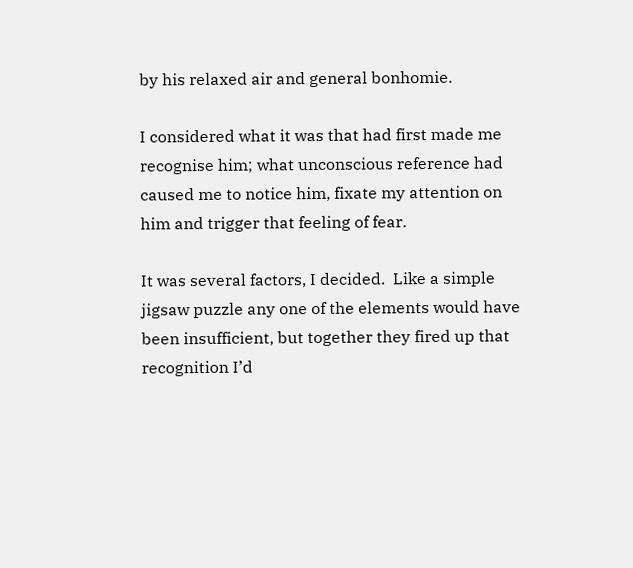by his relaxed air and general bonhomie.

I considered what it was that had first made me recognise him; what unconscious reference had caused me to notice him, fixate my attention on him and trigger that feeling of fear.

It was several factors, I decided.  Like a simple jigsaw puzzle any one of the elements would have been insufficient, but together they fired up that recognition I’d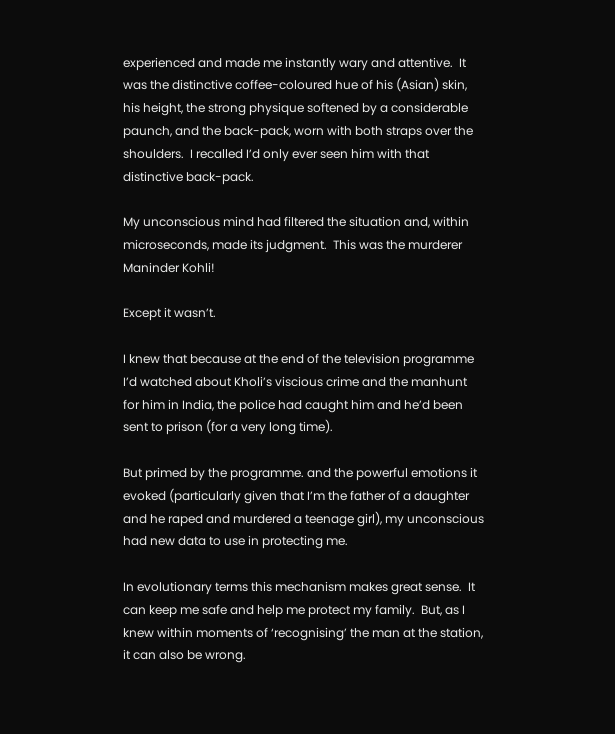experienced and made me instantly wary and attentive.  It was the distinctive coffee-coloured hue of his (Asian) skin, his height, the strong physique softened by a considerable paunch, and the back-pack, worn with both straps over the shoulders.  I recalled I’d only ever seen him with that distinctive back-pack.

My unconscious mind had filtered the situation and, within microseconds, made its judgment.  This was the murderer Maninder Kohli!

Except it wasn’t.

I knew that because at the end of the television programme I’d watched about Kholi’s viscious crime and the manhunt for him in India, the police had caught him and he’d been sent to prison (for a very long time).

But primed by the programme. and the powerful emotions it evoked (particularly given that I’m the father of a daughter and he raped and murdered a teenage girl), my unconscious had new data to use in protecting me.

In evolutionary terms this mechanism makes great sense.  It can keep me safe and help me protect my family.  But, as I knew within moments of ‘recognising’ the man at the station, it can also be wrong.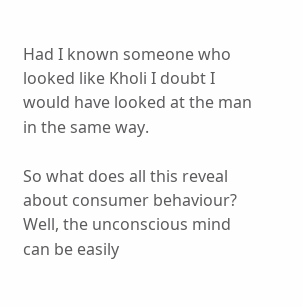Had I known someone who looked like Kholi I doubt I would have looked at the man in the same way.

So what does all this reveal about consumer behaviour?  Well, the unconscious mind can be easily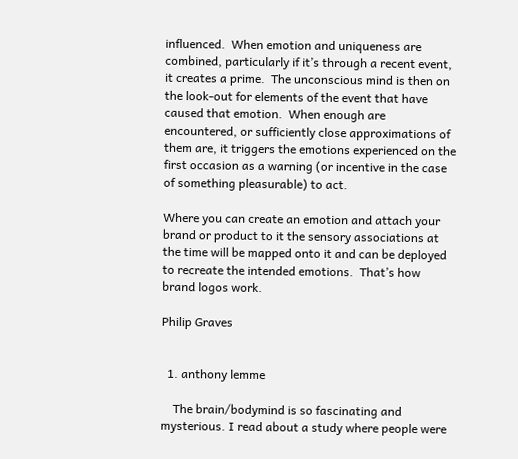influenced.  When emotion and uniqueness are combined, particularly if it’s through a recent event, it creates a prime.  The unconscious mind is then on the look-out for elements of the event that have caused that emotion.  When enough are encountered, or sufficiently close approximations of them are, it triggers the emotions experienced on the first occasion as a warning (or incentive in the case of something pleasurable) to act.

Where you can create an emotion and attach your brand or product to it the sensory associations at the time will be mapped onto it and can be deployed to recreate the intended emotions.  That’s how brand logos work.

Philip Graves


  1. anthony lemme

    The brain/bodymind is so fascinating and mysterious. I read about a study where people were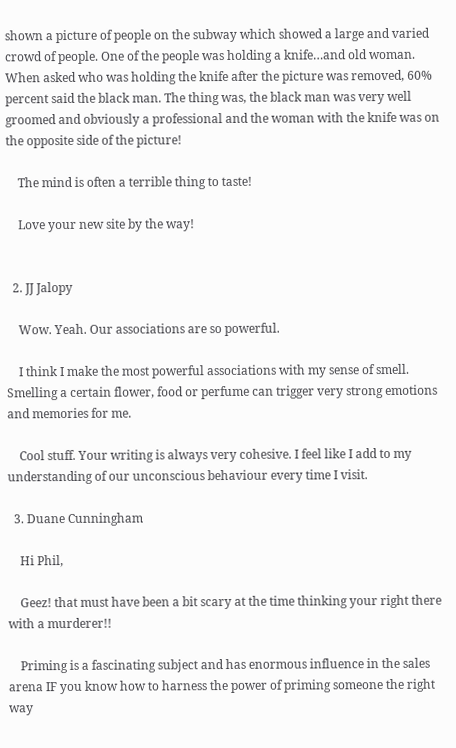shown a picture of people on the subway which showed a large and varied crowd of people. One of the people was holding a knife…and old woman. When asked who was holding the knife after the picture was removed, 60% percent said the black man. The thing was, the black man was very well groomed and obviously a professional and the woman with the knife was on the opposite side of the picture!

    The mind is often a terrible thing to taste!

    Love your new site by the way!


  2. JJ Jalopy

    Wow. Yeah. Our associations are so powerful.

    I think I make the most powerful associations with my sense of smell. Smelling a certain flower, food or perfume can trigger very strong emotions and memories for me.

    Cool stuff. Your writing is always very cohesive. I feel like I add to my understanding of our unconscious behaviour every time I visit.

  3. Duane Cunningham

    Hi Phil,

    Geez! that must have been a bit scary at the time thinking your right there with a murderer!!

    Priming is a fascinating subject and has enormous influence in the sales arena IF you know how to harness the power of priming someone the right way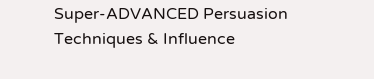Super-ADVANCED Persuasion Techniques & Influence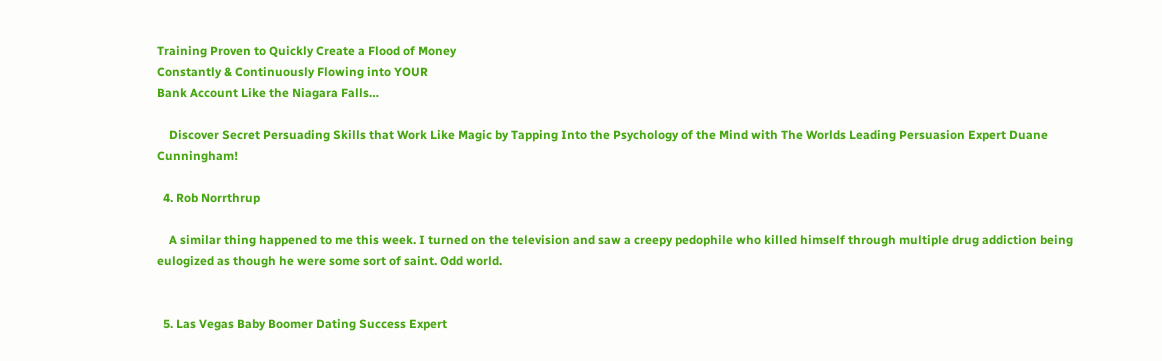Training Proven to Quickly Create a Flood of Money
Constantly & Continuously Flowing into YOUR
Bank Account Like the Niagara Falls…

    Discover Secret Persuading Skills that Work Like Magic by Tapping Into the Psychology of the Mind with The Worlds Leading Persuasion Expert Duane Cunningham!

  4. Rob Norrthrup

    A similar thing happened to me this week. I turned on the television and saw a creepy pedophile who killed himself through multiple drug addiction being eulogized as though he were some sort of saint. Odd world.


  5. Las Vegas Baby Boomer Dating Success Expert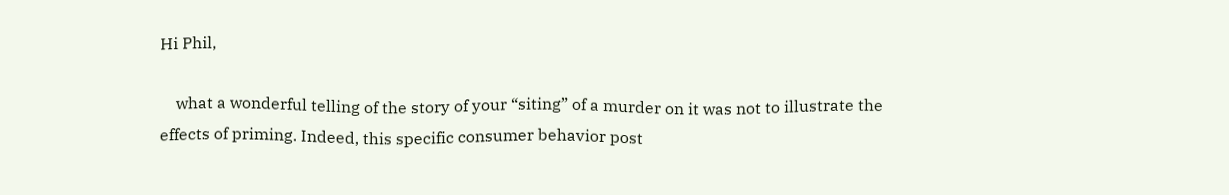Hi Phil,

    what a wonderful telling of the story of your “siting” of a murder on it was not to illustrate the effects of priming. Indeed, this specific consumer behavior post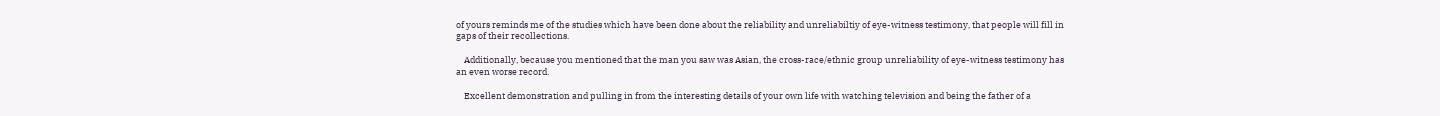of yours reminds me of the studies which have been done about the reliability and unreliabiltiy of eye-witness testimony, that people will fill in gaps of their recollections.

    Additionally, because you mentioned that the man you saw was Asian, the cross-race/ethnic group unreliability of eye-witness testimony has an even worse record.

    Excellent demonstration and pulling in from the interesting details of your own life with watching television and being the father of a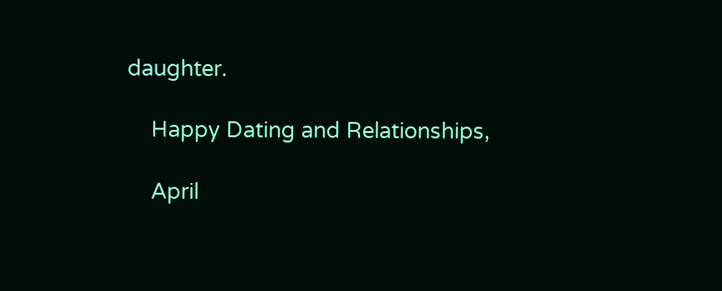daughter.

    Happy Dating and Relationships,

    April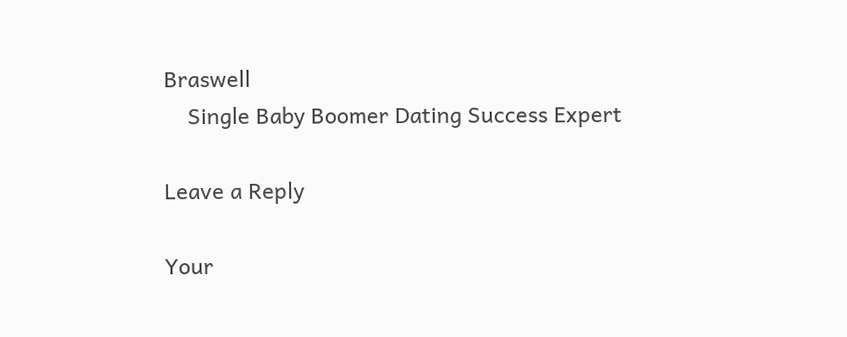Braswell
    Single Baby Boomer Dating Success Expert

Leave a Reply

Your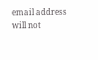email address will not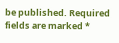be published. Required fields are marked *